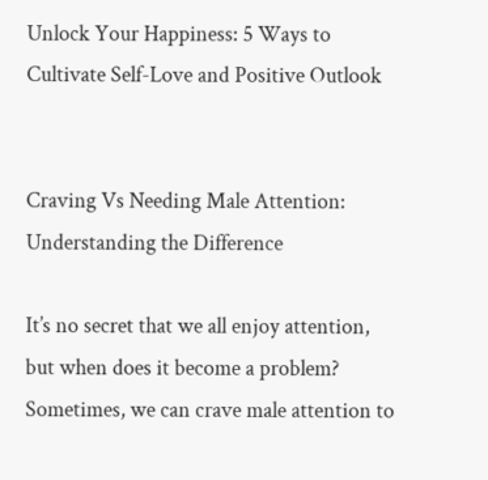Unlock Your Happiness: 5 Ways to Cultivate Self-Love and Positive Outlook


Craving Vs Needing Male Attention: Understanding the Difference

It’s no secret that we all enjoy attention, but when does it become a problem? Sometimes, we can crave male attention to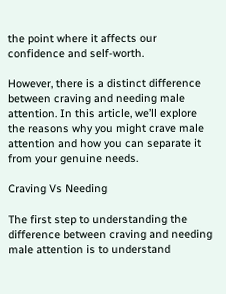the point where it affects our confidence and self-worth.

However, there is a distinct difference between craving and needing male attention. In this article, we’ll explore the reasons why you might crave male attention and how you can separate it from your genuine needs.

Craving Vs Needing

The first step to understanding the difference between craving and needing male attention is to understand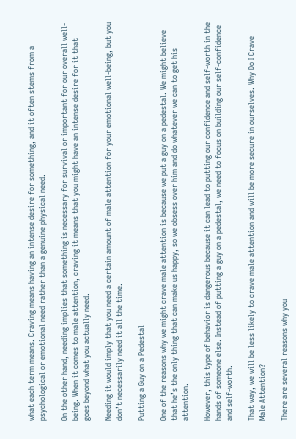what each term means. Craving means having an intense desire for something, and it often stems from a psychological or emotional need rather than a genuine physical need.

On the other hand, needing implies that something is necessary for survival or important for our overall well-being. When it comes to male attention, craving it means that you might have an intense desire for it that goes beyond what you actually need.

Needing it would imply that you need a certain amount of male attention for your emotional well-being, but you don’t necessarily need it all the time.

Putting a Guy on a Pedestal

One of the reasons why we might crave male attention is because we put a guy on a pedestal. We might believe that he’s the only thing that can make us happy, so we obsess over him and do whatever we can to get his attention.

However, this type of behavior is dangerous because it can lead to putting our confidence and self-worth in the hands of someone else. Instead of putting a guy on a pedestal, we need to focus on building our self-confidence and self-worth.

That way, we will be less likely to crave male attention and will be more secure in ourselves. Why Do I Crave Male Attention?

There are several reasons why you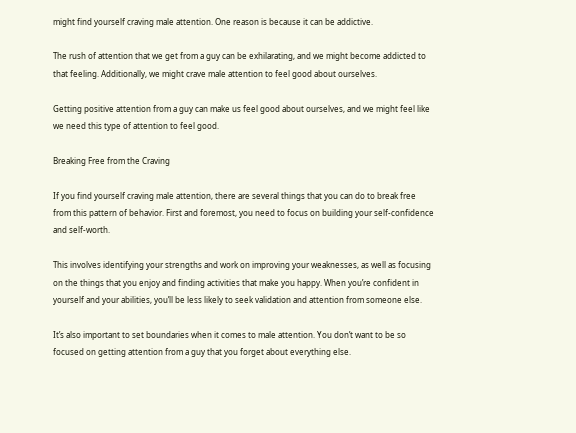might find yourself craving male attention. One reason is because it can be addictive.

The rush of attention that we get from a guy can be exhilarating, and we might become addicted to that feeling. Additionally, we might crave male attention to feel good about ourselves.

Getting positive attention from a guy can make us feel good about ourselves, and we might feel like we need this type of attention to feel good.

Breaking Free from the Craving

If you find yourself craving male attention, there are several things that you can do to break free from this pattern of behavior. First and foremost, you need to focus on building your self-confidence and self-worth.

This involves identifying your strengths and work on improving your weaknesses, as well as focusing on the things that you enjoy and finding activities that make you happy. When you’re confident in yourself and your abilities, you’ll be less likely to seek validation and attention from someone else.

It’s also important to set boundaries when it comes to male attention. You don’t want to be so focused on getting attention from a guy that you forget about everything else.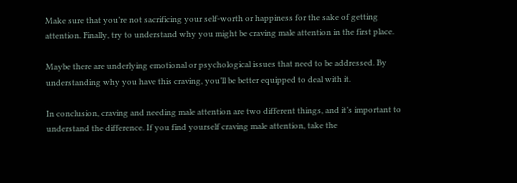Make sure that you’re not sacrificing your self-worth or happiness for the sake of getting attention. Finally, try to understand why you might be craving male attention in the first place.

Maybe there are underlying emotional or psychological issues that need to be addressed. By understanding why you have this craving, you’ll be better equipped to deal with it.

In conclusion, craving and needing male attention are two different things, and it’s important to understand the difference. If you find yourself craving male attention, take the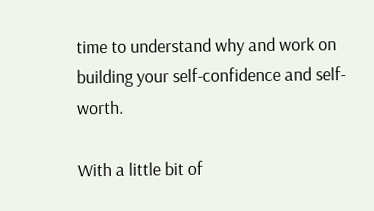time to understand why and work on building your self-confidence and self-worth.

With a little bit of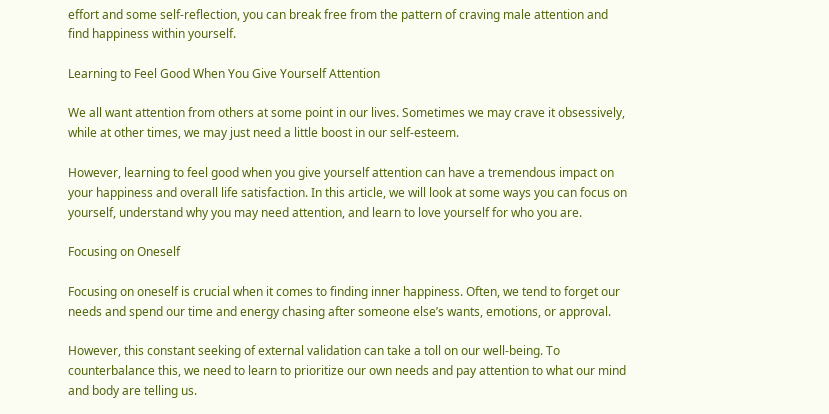effort and some self-reflection, you can break free from the pattern of craving male attention and find happiness within yourself.

Learning to Feel Good When You Give Yourself Attention

We all want attention from others at some point in our lives. Sometimes we may crave it obsessively, while at other times, we may just need a little boost in our self-esteem.

However, learning to feel good when you give yourself attention can have a tremendous impact on your happiness and overall life satisfaction. In this article, we will look at some ways you can focus on yourself, understand why you may need attention, and learn to love yourself for who you are.

Focusing on Oneself

Focusing on oneself is crucial when it comes to finding inner happiness. Often, we tend to forget our needs and spend our time and energy chasing after someone else’s wants, emotions, or approval.

However, this constant seeking of external validation can take a toll on our well-being. To counterbalance this, we need to learn to prioritize our own needs and pay attention to what our mind and body are telling us.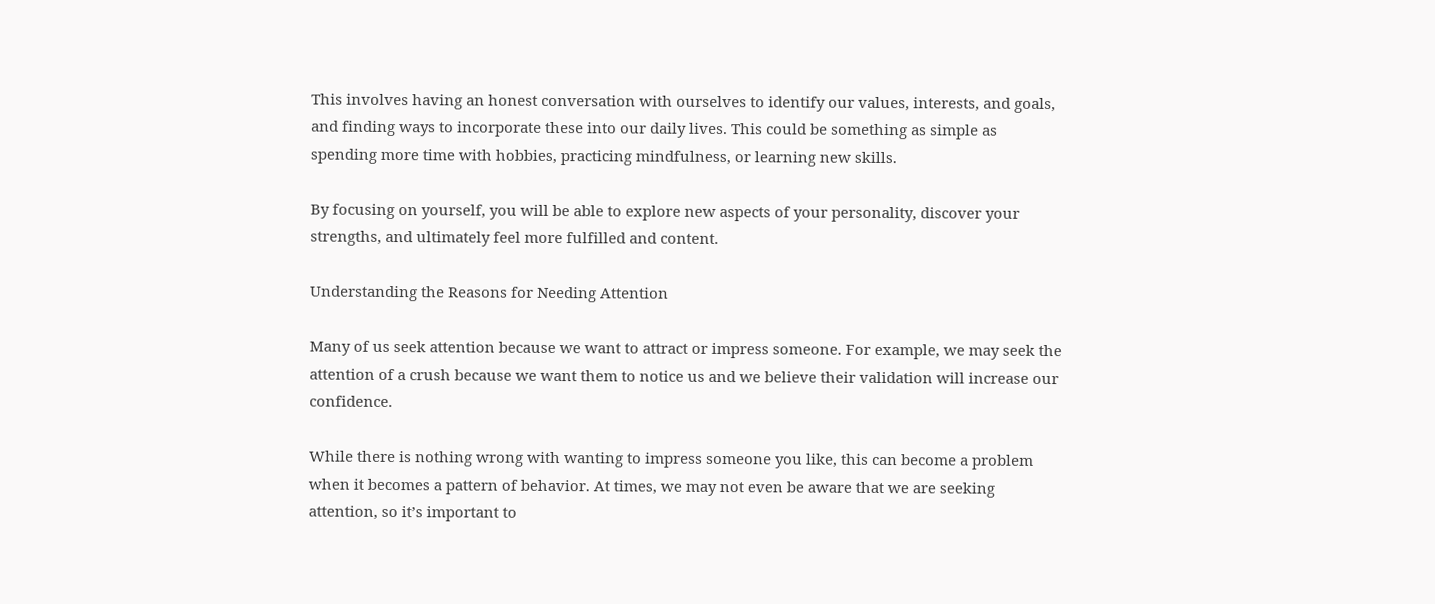This involves having an honest conversation with ourselves to identify our values, interests, and goals, and finding ways to incorporate these into our daily lives. This could be something as simple as spending more time with hobbies, practicing mindfulness, or learning new skills.

By focusing on yourself, you will be able to explore new aspects of your personality, discover your strengths, and ultimately feel more fulfilled and content.

Understanding the Reasons for Needing Attention

Many of us seek attention because we want to attract or impress someone. For example, we may seek the attention of a crush because we want them to notice us and we believe their validation will increase our confidence.

While there is nothing wrong with wanting to impress someone you like, this can become a problem when it becomes a pattern of behavior. At times, we may not even be aware that we are seeking attention, so it’s important to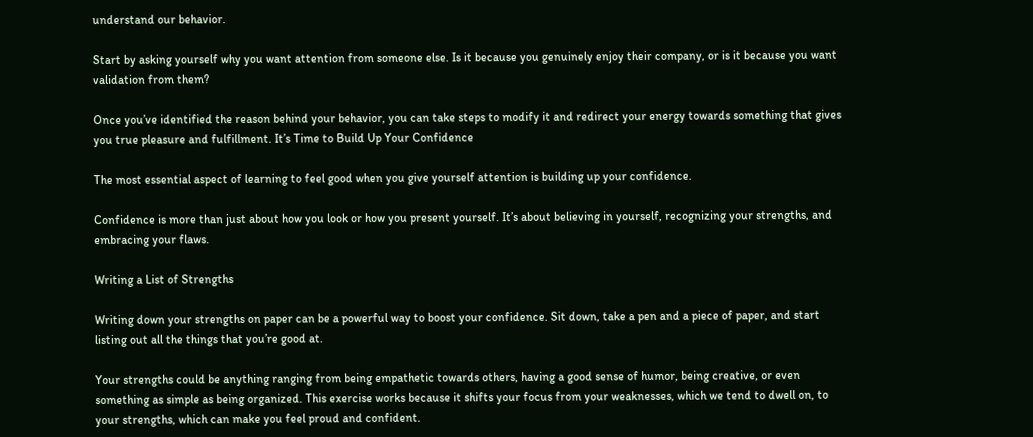understand our behavior.

Start by asking yourself why you want attention from someone else. Is it because you genuinely enjoy their company, or is it because you want validation from them?

Once you’ve identified the reason behind your behavior, you can take steps to modify it and redirect your energy towards something that gives you true pleasure and fulfillment. It’s Time to Build Up Your Confidence

The most essential aspect of learning to feel good when you give yourself attention is building up your confidence.

Confidence is more than just about how you look or how you present yourself. It’s about believing in yourself, recognizing your strengths, and embracing your flaws.

Writing a List of Strengths

Writing down your strengths on paper can be a powerful way to boost your confidence. Sit down, take a pen and a piece of paper, and start listing out all the things that you’re good at.

Your strengths could be anything ranging from being empathetic towards others, having a good sense of humor, being creative, or even something as simple as being organized. This exercise works because it shifts your focus from your weaknesses, which we tend to dwell on, to your strengths, which can make you feel proud and confident.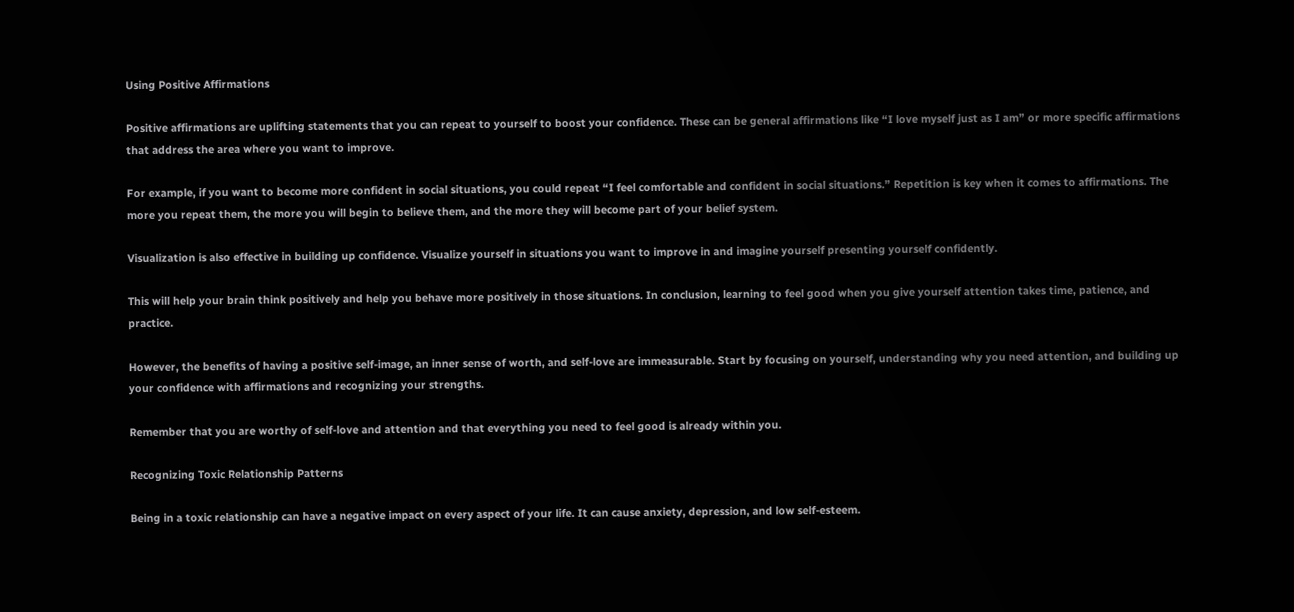Using Positive Affirmations

Positive affirmations are uplifting statements that you can repeat to yourself to boost your confidence. These can be general affirmations like “I love myself just as I am” or more specific affirmations that address the area where you want to improve.

For example, if you want to become more confident in social situations, you could repeat “I feel comfortable and confident in social situations.” Repetition is key when it comes to affirmations. The more you repeat them, the more you will begin to believe them, and the more they will become part of your belief system.

Visualization is also effective in building up confidence. Visualize yourself in situations you want to improve in and imagine yourself presenting yourself confidently.

This will help your brain think positively and help you behave more positively in those situations. In conclusion, learning to feel good when you give yourself attention takes time, patience, and practice.

However, the benefits of having a positive self-image, an inner sense of worth, and self-love are immeasurable. Start by focusing on yourself, understanding why you need attention, and building up your confidence with affirmations and recognizing your strengths.

Remember that you are worthy of self-love and attention and that everything you need to feel good is already within you.

Recognizing Toxic Relationship Patterns

Being in a toxic relationship can have a negative impact on every aspect of your life. It can cause anxiety, depression, and low self-esteem.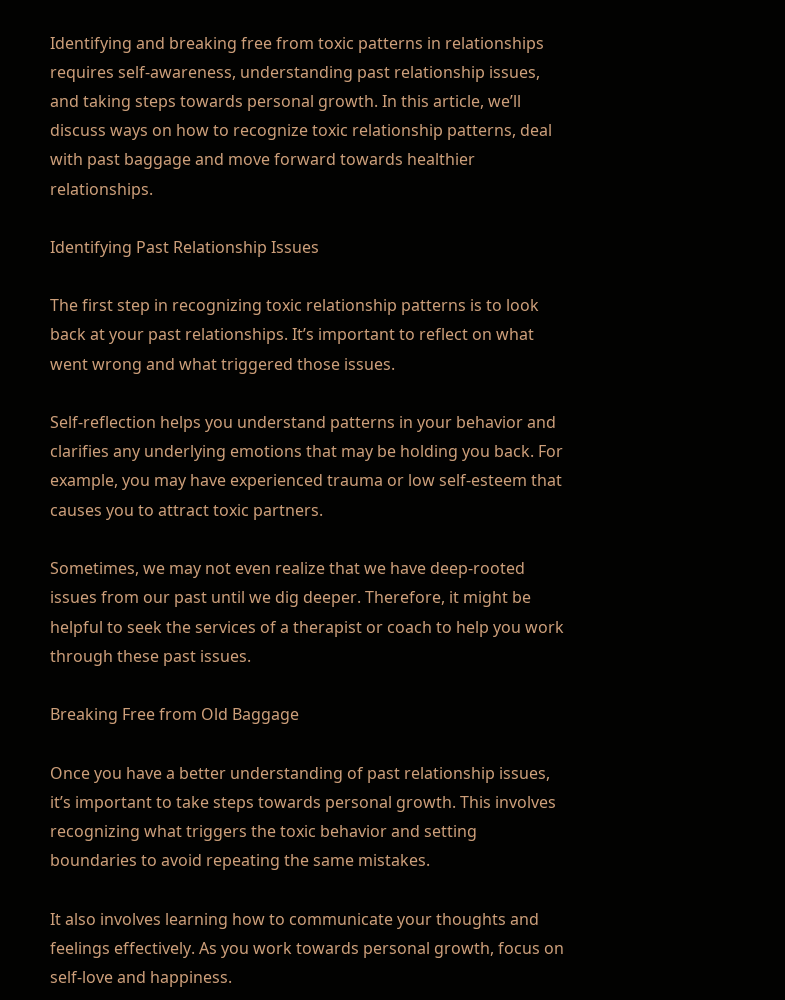Identifying and breaking free from toxic patterns in relationships requires self-awareness, understanding past relationship issues, and taking steps towards personal growth. In this article, we’ll discuss ways on how to recognize toxic relationship patterns, deal with past baggage and move forward towards healthier relationships.

Identifying Past Relationship Issues

The first step in recognizing toxic relationship patterns is to look back at your past relationships. It’s important to reflect on what went wrong and what triggered those issues.

Self-reflection helps you understand patterns in your behavior and clarifies any underlying emotions that may be holding you back. For example, you may have experienced trauma or low self-esteem that causes you to attract toxic partners.

Sometimes, we may not even realize that we have deep-rooted issues from our past until we dig deeper. Therefore, it might be helpful to seek the services of a therapist or coach to help you work through these past issues.

Breaking Free from Old Baggage

Once you have a better understanding of past relationship issues, it’s important to take steps towards personal growth. This involves recognizing what triggers the toxic behavior and setting boundaries to avoid repeating the same mistakes.

It also involves learning how to communicate your thoughts and feelings effectively. As you work towards personal growth, focus on self-love and happiness.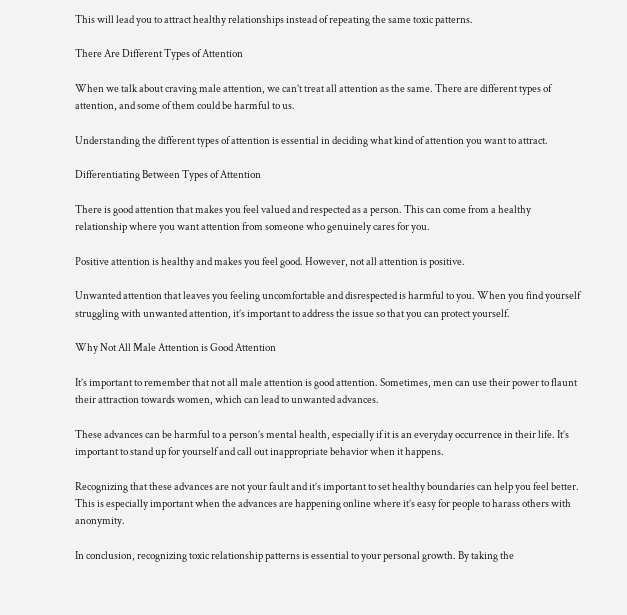This will lead you to attract healthy relationships instead of repeating the same toxic patterns.

There Are Different Types of Attention

When we talk about craving male attention, we can’t treat all attention as the same. There are different types of attention, and some of them could be harmful to us.

Understanding the different types of attention is essential in deciding what kind of attention you want to attract.

Differentiating Between Types of Attention

There is good attention that makes you feel valued and respected as a person. This can come from a healthy relationship where you want attention from someone who genuinely cares for you.

Positive attention is healthy and makes you feel good. However, not all attention is positive.

Unwanted attention that leaves you feeling uncomfortable and disrespected is harmful to you. When you find yourself struggling with unwanted attention, it’s important to address the issue so that you can protect yourself.

Why Not All Male Attention is Good Attention

It’s important to remember that not all male attention is good attention. Sometimes, men can use their power to flaunt their attraction towards women, which can lead to unwanted advances.

These advances can be harmful to a person’s mental health, especially if it is an everyday occurrence in their life. It’s important to stand up for yourself and call out inappropriate behavior when it happens.

Recognizing that these advances are not your fault and it’s important to set healthy boundaries can help you feel better. This is especially important when the advances are happening online where it’s easy for people to harass others with anonymity.

In conclusion, recognizing toxic relationship patterns is essential to your personal growth. By taking the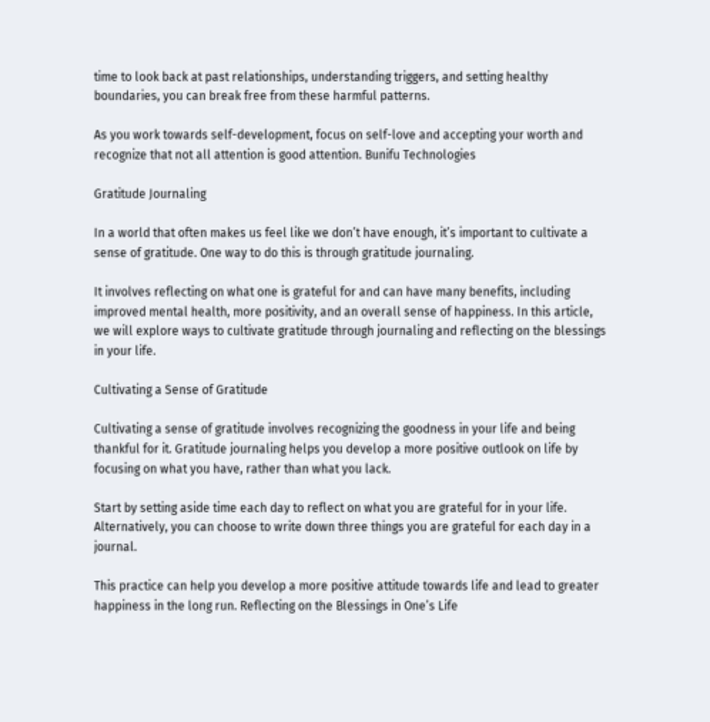time to look back at past relationships, understanding triggers, and setting healthy boundaries, you can break free from these harmful patterns.

As you work towards self-development, focus on self-love and accepting your worth and recognize that not all attention is good attention. Bunifu Technologies

Gratitude Journaling

In a world that often makes us feel like we don’t have enough, it’s important to cultivate a sense of gratitude. One way to do this is through gratitude journaling.

It involves reflecting on what one is grateful for and can have many benefits, including improved mental health, more positivity, and an overall sense of happiness. In this article, we will explore ways to cultivate gratitude through journaling and reflecting on the blessings in your life.

Cultivating a Sense of Gratitude

Cultivating a sense of gratitude involves recognizing the goodness in your life and being thankful for it. Gratitude journaling helps you develop a more positive outlook on life by focusing on what you have, rather than what you lack.

Start by setting aside time each day to reflect on what you are grateful for in your life. Alternatively, you can choose to write down three things you are grateful for each day in a journal.

This practice can help you develop a more positive attitude towards life and lead to greater happiness in the long run. Reflecting on the Blessings in One’s Life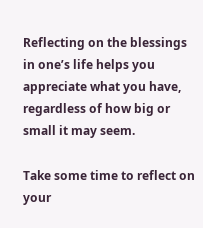Reflecting on the blessings in one’s life helps you appreciate what you have, regardless of how big or small it may seem.

Take some time to reflect on your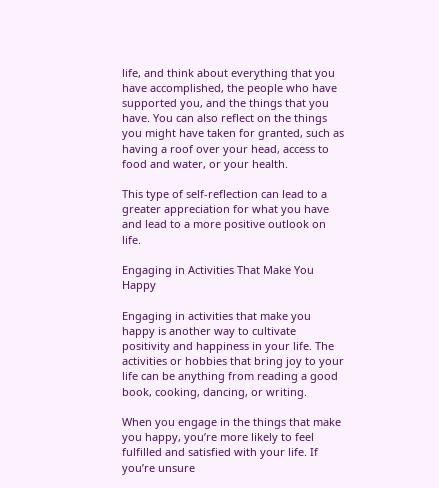life, and think about everything that you have accomplished, the people who have supported you, and the things that you have. You can also reflect on the things you might have taken for granted, such as having a roof over your head, access to food and water, or your health.

This type of self-reflection can lead to a greater appreciation for what you have and lead to a more positive outlook on life.

Engaging in Activities That Make You Happy

Engaging in activities that make you happy is another way to cultivate positivity and happiness in your life. The activities or hobbies that bring joy to your life can be anything from reading a good book, cooking, dancing, or writing.

When you engage in the things that make you happy, you’re more likely to feel fulfilled and satisfied with your life. If you’re unsure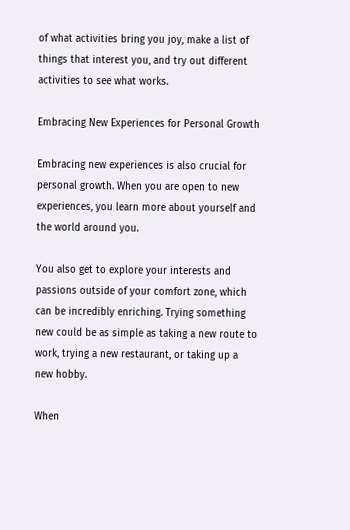of what activities bring you joy, make a list of things that interest you, and try out different activities to see what works.

Embracing New Experiences for Personal Growth

Embracing new experiences is also crucial for personal growth. When you are open to new experiences, you learn more about yourself and the world around you.

You also get to explore your interests and passions outside of your comfort zone, which can be incredibly enriching. Trying something new could be as simple as taking a new route to work, trying a new restaurant, or taking up a new hobby.

When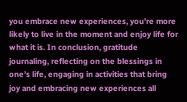you embrace new experiences, you’re more likely to live in the moment and enjoy life for what it is. In conclusion, gratitude journaling, reflecting on the blessings in one’s life, engaging in activities that bring joy and embracing new experiences all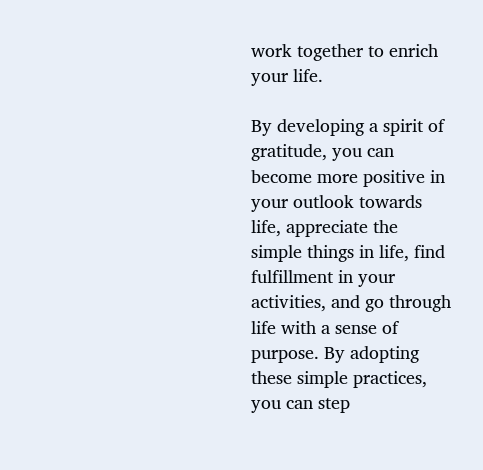work together to enrich your life.

By developing a spirit of gratitude, you can become more positive in your outlook towards life, appreciate the simple things in life, find fulfillment in your activities, and go through life with a sense of purpose. By adopting these simple practices, you can step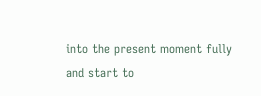into the present moment fully and start to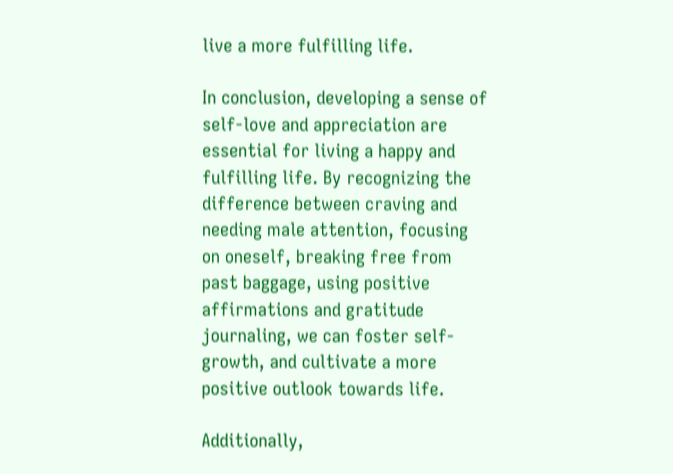live a more fulfilling life.

In conclusion, developing a sense of self-love and appreciation are essential for living a happy and fulfilling life. By recognizing the difference between craving and needing male attention, focusing on oneself, breaking free from past baggage, using positive affirmations and gratitude journaling, we can foster self-growth, and cultivate a more positive outlook towards life.

Additionally,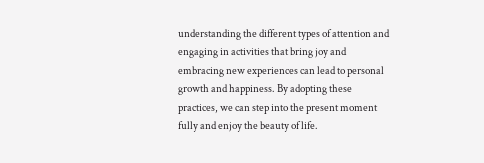understanding the different types of attention and engaging in activities that bring joy and embracing new experiences can lead to personal growth and happiness. By adopting these practices, we can step into the present moment fully and enjoy the beauty of life.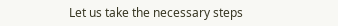Let us take the necessary steps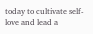today to cultivate self-love and lead a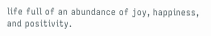life full of an abundance of joy, happiness, and positivity.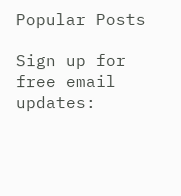Popular Posts

Sign up for free email updates: